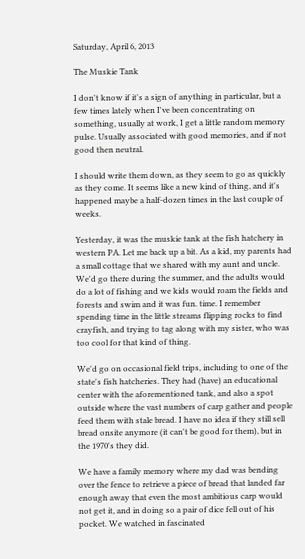Saturday, April 6, 2013

The Muskie Tank

I don't know if it's a sign of anything in particular, but a few times lately when I've been concentrating on something, usually at work, I get a little random memory pulse. Usually associated with good memories, and if not good then neutral.

I should write them down, as they seem to go as quickly as they come. It seems like a new kind of thing, and it's happened maybe a half-dozen times in the last couple of weeks.

Yesterday, it was the muskie tank at the fish hatchery in western PA. Let me back up a bit. As a kid, my parents had a small cottage that we shared with my aunt and uncle. We'd go there during the summer, and the adults would do a lot of fishing and we kids would roam the fields and forests and swim and it was fun. time. I remember spending time in the little streams flipping rocks to find crayfish, and trying to tag along with my sister, who was too cool for that kind of thing.

We'd go on occasional field trips, including to one of the state's fish hatcheries. They had (have) an educational center with the aforementioned tank, and also a spot outside where the vast numbers of carp gather and people feed them with stale bread. I have no idea if they still sell bread onsite anymore (it can't be good for them), but in the 1970's they did.

We have a family memory where my dad was bending over the fence to retrieve a piece of bread that landed far enough away that even the most ambitious carp would not get it, and in doing so a pair of dice fell out of his pocket. We watched in fascinated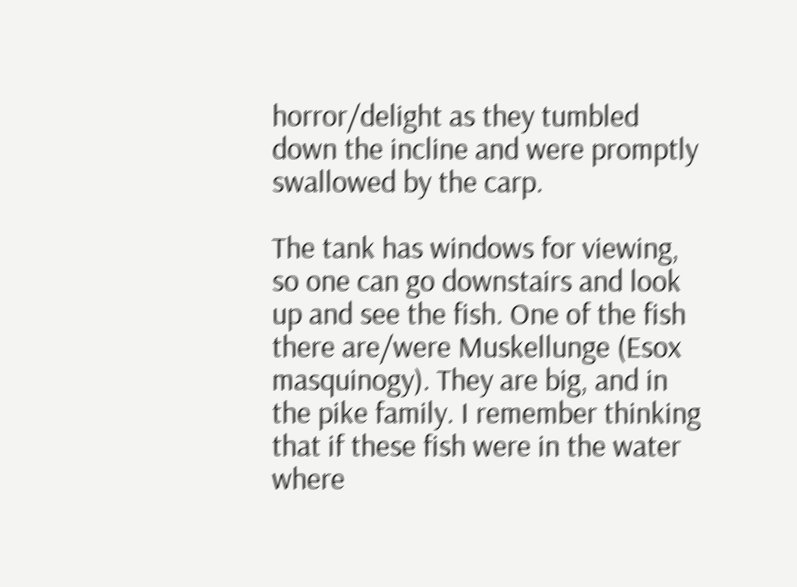horror/delight as they tumbled down the incline and were promptly swallowed by the carp.

The tank has windows for viewing, so one can go downstairs and look up and see the fish. One of the fish there are/were Muskellunge (Esox masquinogy). They are big, and in the pike family. I remember thinking that if these fish were in the water where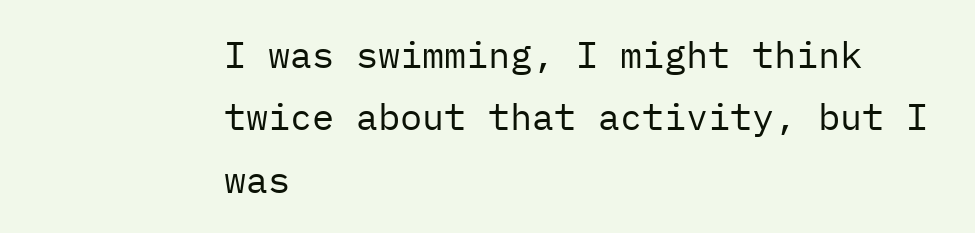I was swimming, I might think twice about that activity, but I was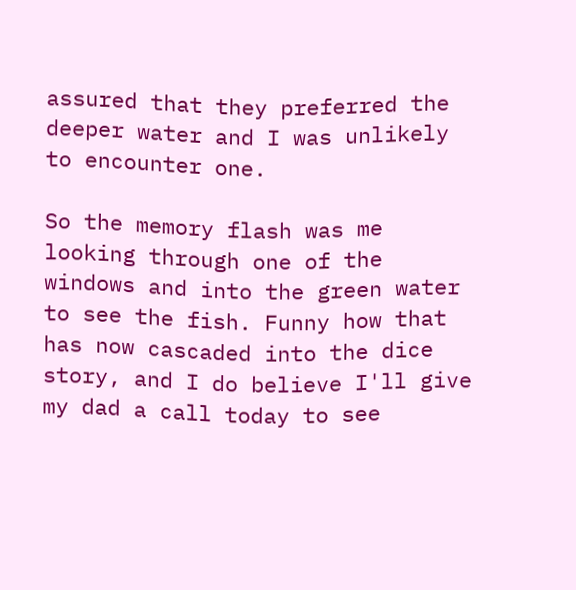assured that they preferred the deeper water and I was unlikely to encounter one.

So the memory flash was me looking through one of the windows and into the green water to see the fish. Funny how that has now cascaded into the dice story, and I do believe I'll give my dad a call today to see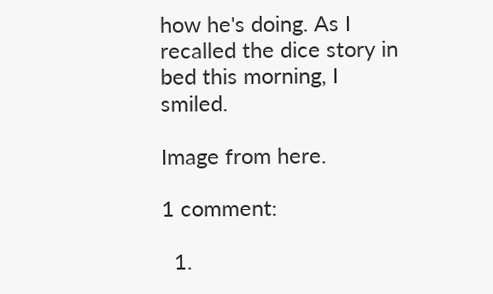how he's doing. As I recalled the dice story in bed this morning, I smiled.

Image from here.

1 comment:

  1.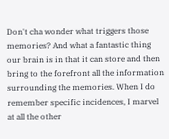Don't cha wonder what triggers those memories? And what a fantastic thing our brain is in that it can store and then bring to the forefront all the information surrounding the memories. When I do remember specific incidences, I marvel at all the other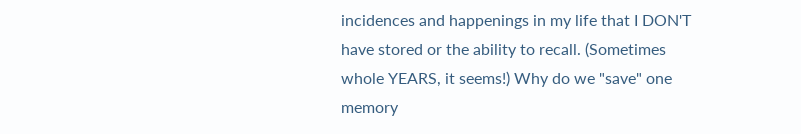incidences and happenings in my life that I DON'T have stored or the ability to recall. (Sometimes whole YEARS, it seems!) Why do we "save" one memory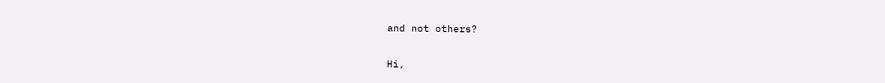and not others?


Hi,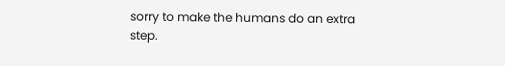sorry to make the humans do an extra step.